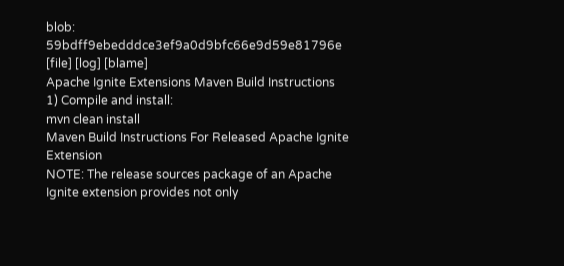blob: 59bdff9ebedddce3ef9a0d9bfc66e9d59e81796e [file] [log] [blame]
Apache Ignite Extensions Maven Build Instructions
1) Compile and install:
mvn clean install
Maven Build Instructions For Released Apache Ignite Extension
NOTE: The release sources package of an Apache Ignite extension provides not only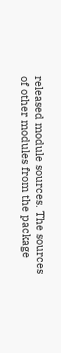released module sources. The sources
of other modules from the package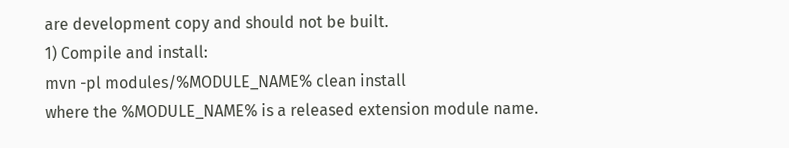are development copy and should not be built.
1) Compile and install:
mvn -pl modules/%MODULE_NAME% clean install
where the %MODULE_NAME% is a released extension module name.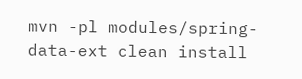mvn -pl modules/spring-data-ext clean install